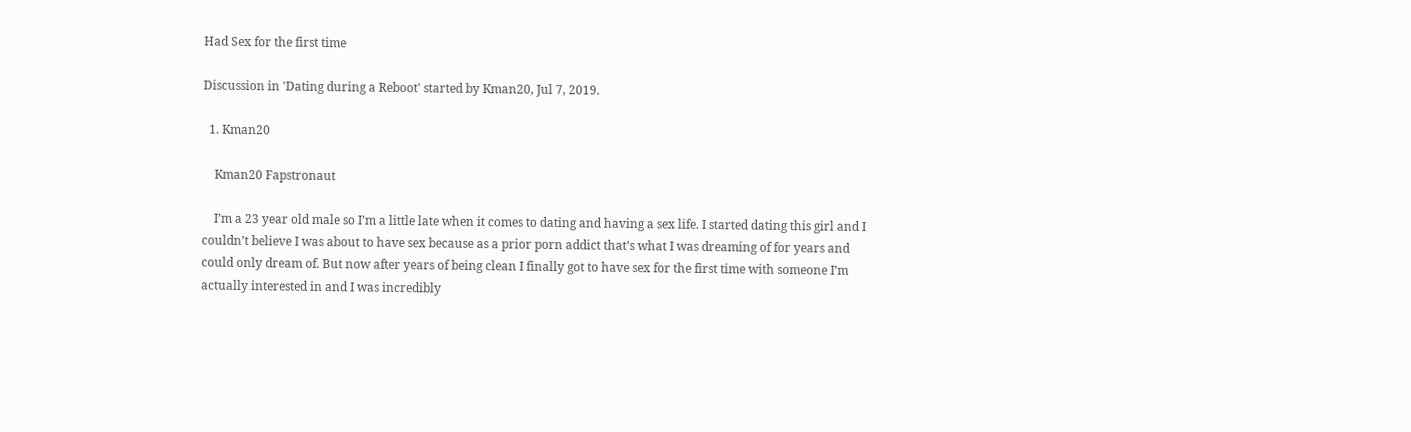Had Sex for the first time

Discussion in 'Dating during a Reboot' started by Kman20, Jul 7, 2019.

  1. Kman20

    Kman20 Fapstronaut

    I’m a 23 year old male so I’m a little late when it comes to dating and having a sex life. I started dating this girl and I couldn’t believe I was about to have sex because as a prior porn addict that’s what I was dreaming of for years and could only dream of. But now after years of being clean I finally got to have sex for the first time with someone I’m actually interested in and I was incredibly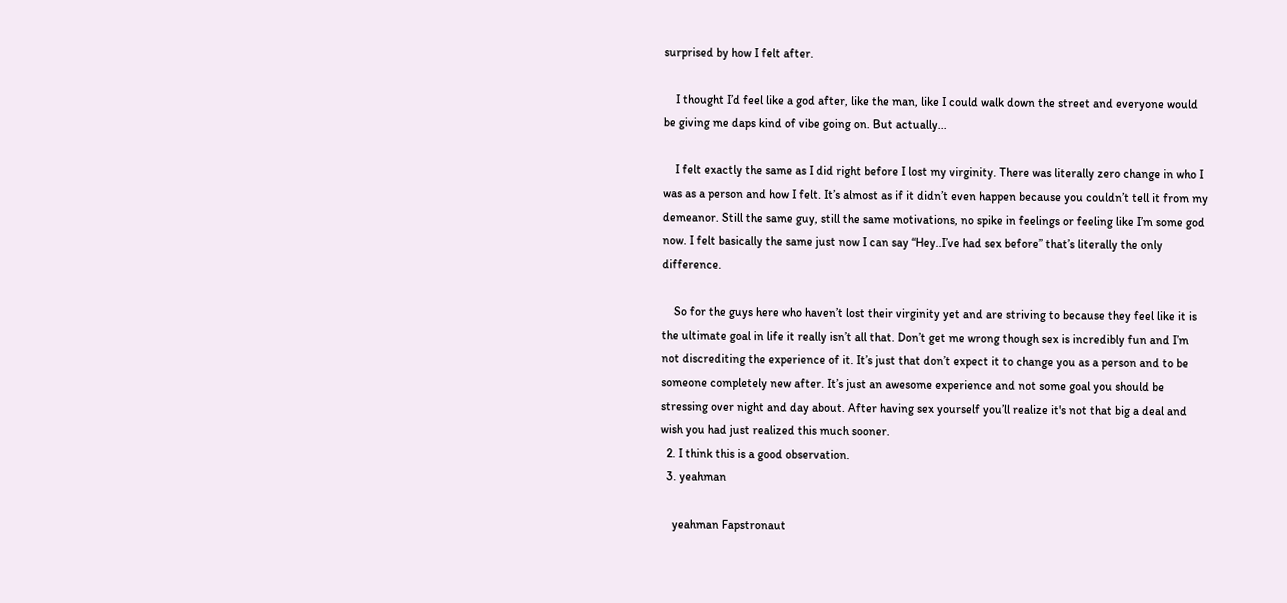surprised by how I felt after.

    I thought I’d feel like a god after, like the man, like I could walk down the street and everyone would be giving me daps kind of vibe going on. But actually...

    I felt exactly the same as I did right before I lost my virginity. There was literally zero change in who I was as a person and how I felt. It’s almost as if it didn’t even happen because you couldn’t tell it from my demeanor. Still the same guy, still the same motivations, no spike in feelings or feeling like I’m some god now. I felt basically the same just now I can say “Hey..I’ve had sex before” that’s literally the only difference.

    So for the guys here who haven’t lost their virginity yet and are striving to because they feel like it is the ultimate goal in life it really isn’t all that. Don’t get me wrong though sex is incredibly fun and I’m not discrediting the experience of it. It’s just that don’t expect it to change you as a person and to be someone completely new after. It’s just an awesome experience and not some goal you should be stressing over night and day about. After having sex yourself you’ll realize it's not that big a deal and wish you had just realized this much sooner.
  2. I think this is a good observation.
  3. yeahman

    yeahman Fapstronaut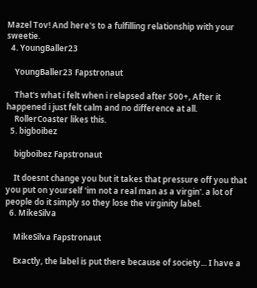Mazel Tov! And here's to a fulfilling relationship with your sweetie.
  4. YoungBaller23

    YoungBaller23 Fapstronaut

    That's what i felt when i relapsed after 500+, After it happened i just felt calm and no difference at all.
    RollerCoaster likes this.
  5. bigboibez

    bigboibez Fapstronaut

    It doesnt change you but it takes that pressure off you that you put on yourself 'im not a real man as a virgin'. a lot of people do it simply so they lose the virginity label.
  6. MikeSilva

    MikeSilva Fapstronaut

    Exactly, the label is put there because of society... I have a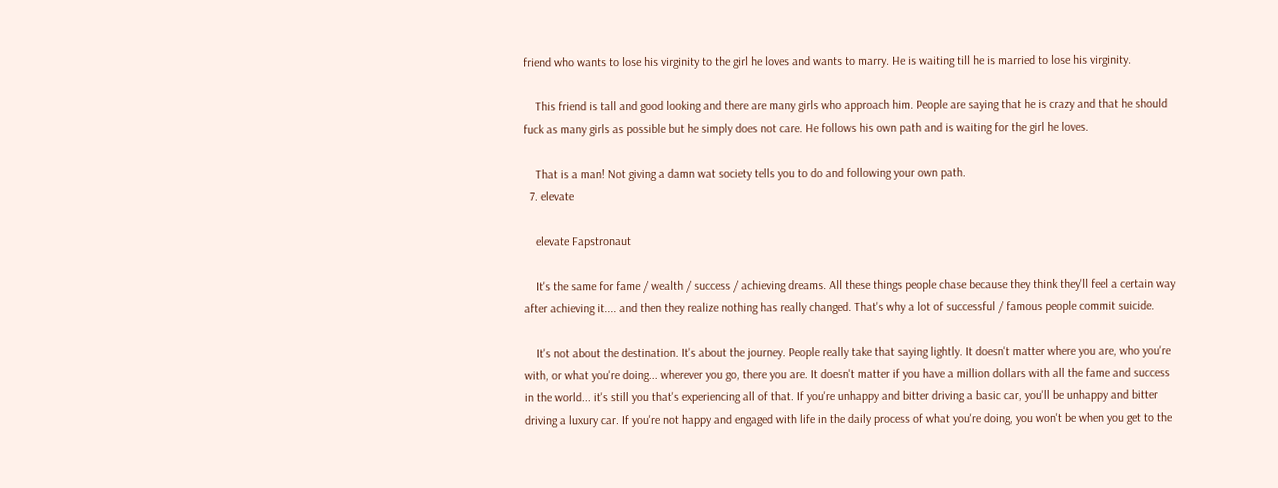friend who wants to lose his virginity to the girl he loves and wants to marry. He is waiting till he is married to lose his virginity.

    This friend is tall and good looking and there are many girls who approach him. People are saying that he is crazy and that he should fuck as many girls as possible but he simply does not care. He follows his own path and is waiting for the girl he loves.

    That is a man! Not giving a damn wat society tells you to do and following your own path.
  7. elevate

    elevate Fapstronaut

    It's the same for fame / wealth / success / achieving dreams. All these things people chase because they think they'll feel a certain way after achieving it.... and then they realize nothing has really changed. That's why a lot of successful / famous people commit suicide.

    It's not about the destination. It's about the journey. People really take that saying lightly. It doesn't matter where you are, who you're with, or what you're doing... wherever you go, there you are. It doesn't matter if you have a million dollars with all the fame and success in the world... it's still you that's experiencing all of that. If you're unhappy and bitter driving a basic car, you'll be unhappy and bitter driving a luxury car. If you're not happy and engaged with life in the daily process of what you're doing, you won't be when you get to the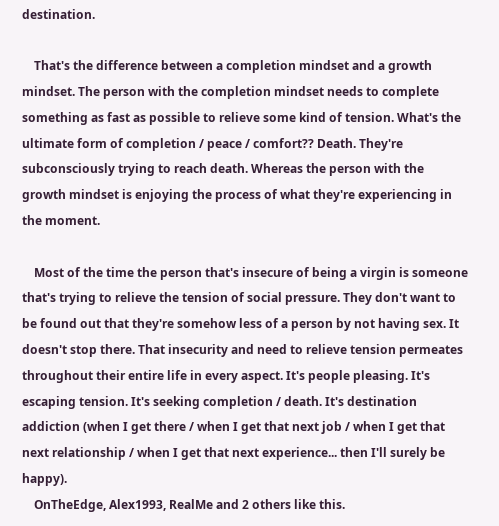destination.

    That's the difference between a completion mindset and a growth mindset. The person with the completion mindset needs to complete something as fast as possible to relieve some kind of tension. What's the ultimate form of completion / peace / comfort?? Death. They're subconsciously trying to reach death. Whereas the person with the growth mindset is enjoying the process of what they're experiencing in the moment.

    Most of the time the person that's insecure of being a virgin is someone that's trying to relieve the tension of social pressure. They don't want to be found out that they're somehow less of a person by not having sex. It doesn't stop there. That insecurity and need to relieve tension permeates throughout their entire life in every aspect. It's people pleasing. It's escaping tension. It's seeking completion / death. It's destination addiction (when I get there / when I get that next job / when I get that next relationship / when I get that next experience... then I'll surely be happy).
    OnTheEdge, Alex1993, RealMe and 2 others like this.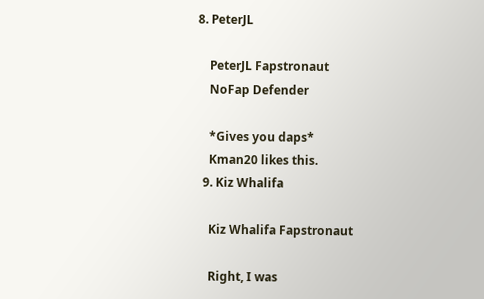8. PeterJL

    PeterJL Fapstronaut
    NoFap Defender

    *Gives you daps*
    Kman20 likes this.
  9. Kiz Whalifa

    Kiz Whalifa Fapstronaut

    Right, I was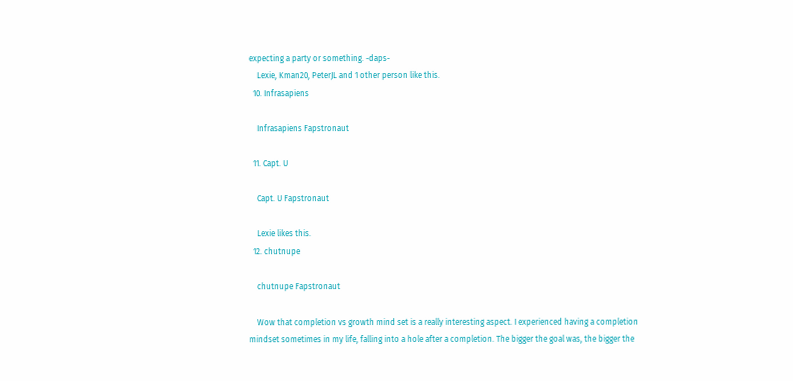expecting a party or something. -daps-
    Lexie, Kman20, PeterJL and 1 other person like this.
  10. Infrasapiens

    Infrasapiens Fapstronaut

  11. Capt. U

    Capt. U Fapstronaut

    Lexie likes this.
  12. chutnupe

    chutnupe Fapstronaut

    Wow that completion vs growth mind set is a really interesting aspect. I experienced having a completion mindset sometimes in my life, falling into a hole after a completion. The bigger the goal was, the bigger the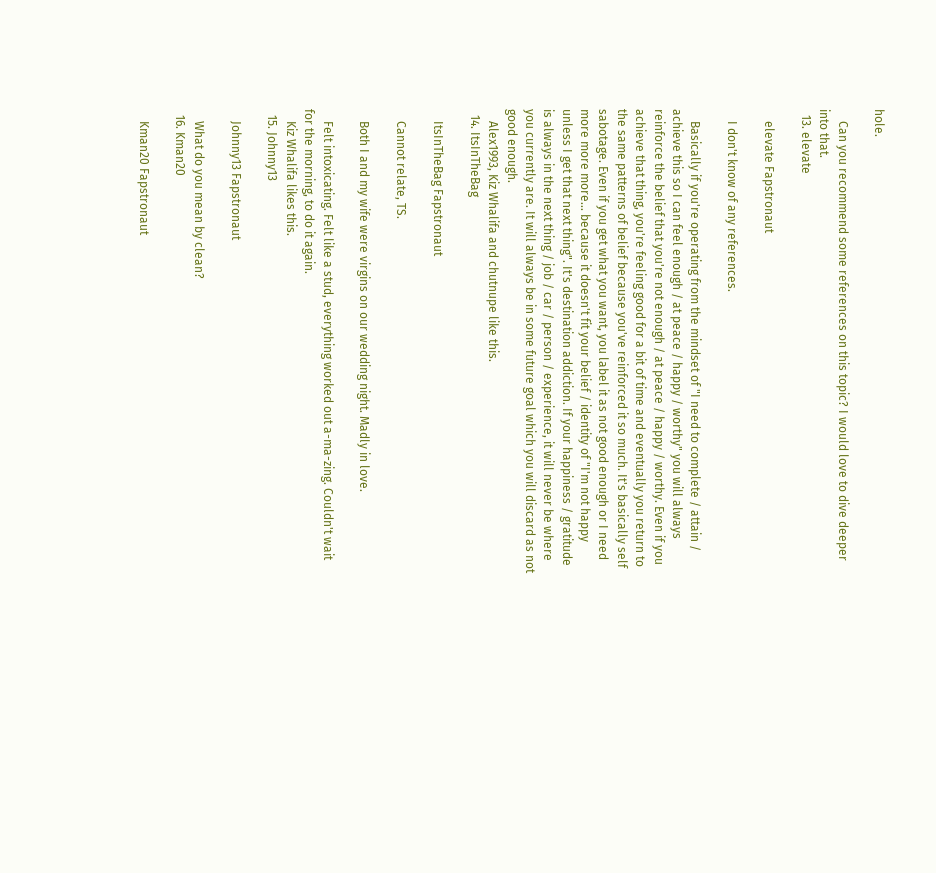hole.

    Can you recommend some references on this topic? I would love to dive deeper into that.
  13. elevate

    elevate Fapstronaut

    I don't know of any references.

    Basically if you're operating from the mindset of "I need to complete / attain / achieve this so I can feel enough / at peace / happy / worthy" you will always reinforce the belief that you're not enough / at peace / happy / worthy. Even if you achieve that thing, you're feeling good for a bit of time and eventually you return to the same patterns of belief because you've reinforced it so much. It's basically self sabotage. Even if you get what you want, you label it as not good enough or I need more more more... because it doesn't fit your belief / identity of "I'm not happy unless I get that next thing". It's destination addiction. If your happiness / gratitude is always in the next thing / job / car / person / experience, it will never be where you currently are. It will always be in some future goal which you will discard as not good enough.
    Alex1993, Kiz Whalifa and chutnupe like this.
  14. ItsInTheBag

    ItsInTheBag Fapstronaut

    Cannot relate, TS.

    Both I and my wife were virgins on our wedding night. Madly in love.

    Felt intoxicating. Felt like a stud, everything worked out a-ma-zing. Couldn't wait for the morning, to do it again.
    Kiz Whalifa likes this.
  15. Johnny13

    Johnny13 Fapstronaut

    What do you mean by clean?
  16. Kman20

    Kman20 Fapstronaut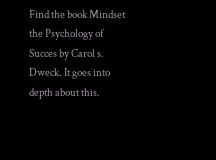Find the book Mindset the Psychology of Succes by Carol s. Dweck. It goes into depth about this.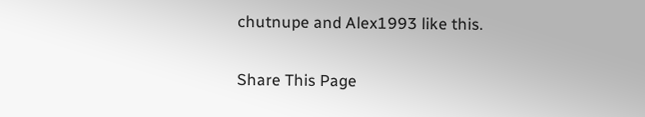chutnupe and Alex1993 like this.

Share This Page